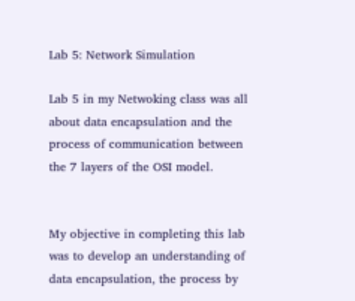Lab 5: Network Simulation

Lab 5 in my Netwoking class was all about data encapsulation and the process of communication between the 7 layers of the OSI model.


My objective in completing this lab was to develop an understanding of data encapsulation, the process by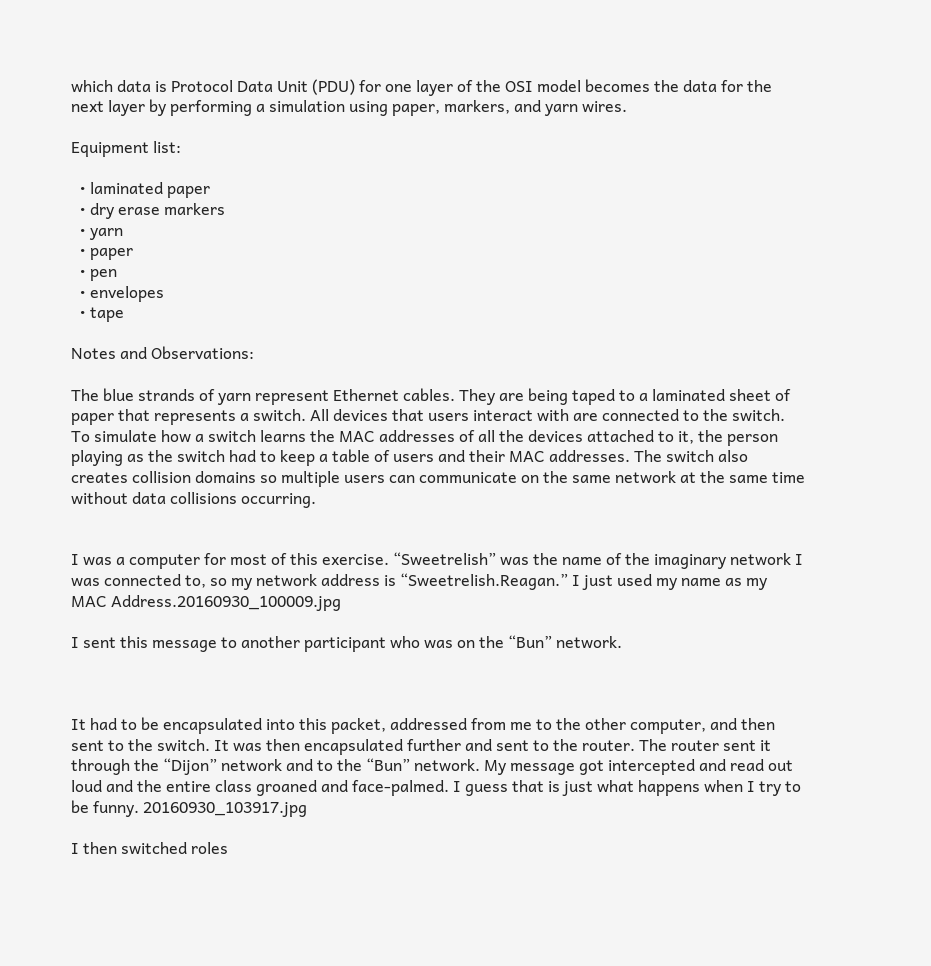which data is Protocol Data Unit (PDU) for one layer of the OSI model becomes the data for the next layer by performing a simulation using paper, markers, and yarn wires.

Equipment list:

  • laminated paper
  • dry erase markers
  • yarn
  • paper
  • pen
  • envelopes
  • tape

Notes and Observations:

The blue strands of yarn represent Ethernet cables. They are being taped to a laminated sheet of paper that represents a switch. All devices that users interact with are connected to the switch. To simulate how a switch learns the MAC addresses of all the devices attached to it, the person playing as the switch had to keep a table of users and their MAC addresses. The switch also creates collision domains so multiple users can communicate on the same network at the same time without data collisions occurring.


I was a computer for most of this exercise. “Sweetrelish” was the name of the imaginary network I was connected to, so my network address is “Sweetrelish.Reagan.” I just used my name as my MAC Address.20160930_100009.jpg

I sent this message to another participant who was on the “Bun” network.



It had to be encapsulated into this packet, addressed from me to the other computer, and then sent to the switch. It was then encapsulated further and sent to the router. The router sent it through the “Dijon” network and to the “Bun” network. My message got intercepted and read out loud and the entire class groaned and face-palmed. I guess that is just what happens when I try to be funny. 20160930_103917.jpg

I then switched roles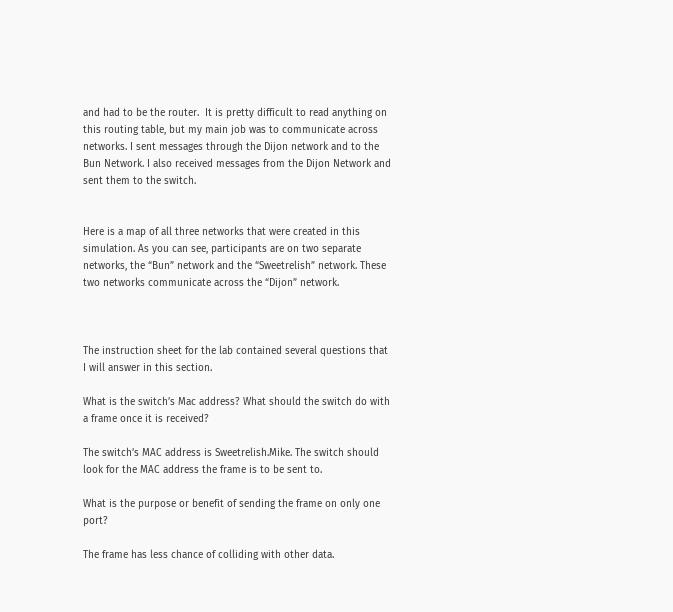and had to be the router.  It is pretty difficult to read anything on this routing table, but my main job was to communicate across networks. I sent messages through the Dijon network and to the Bun Network. I also received messages from the Dijon Network and sent them to the switch.


Here is a map of all three networks that were created in this simulation. As you can see, participants are on two separate networks, the “Bun” network and the “Sweetrelish” network. These two networks communicate across the “Dijon” network.



The instruction sheet for the lab contained several questions that I will answer in this section.

What is the switch’s Mac address? What should the switch do with a frame once it is received?

The switch’s MAC address is Sweetrelish.Mike. The switch should look for the MAC address the frame is to be sent to.

What is the purpose or benefit of sending the frame on only one port?

The frame has less chance of colliding with other data.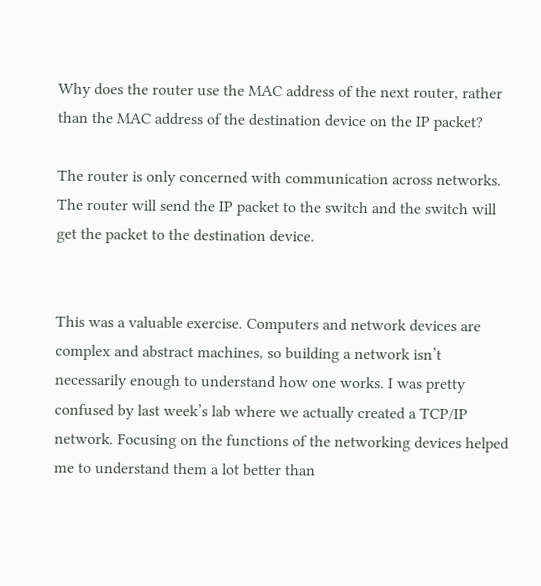Why does the router use the MAC address of the next router, rather than the MAC address of the destination device on the IP packet?

The router is only concerned with communication across networks. The router will send the IP packet to the switch and the switch will get the packet to the destination device.


This was a valuable exercise. Computers and network devices are complex and abstract machines, so building a network isn’t necessarily enough to understand how one works. I was pretty confused by last week’s lab where we actually created a TCP/IP network. Focusing on the functions of the networking devices helped me to understand them a lot better than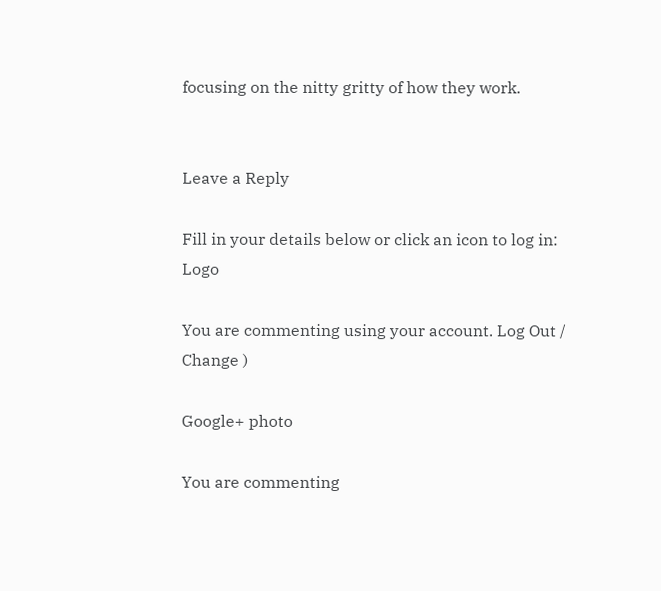focusing on the nitty gritty of how they work.


Leave a Reply

Fill in your details below or click an icon to log in: Logo

You are commenting using your account. Log Out /  Change )

Google+ photo

You are commenting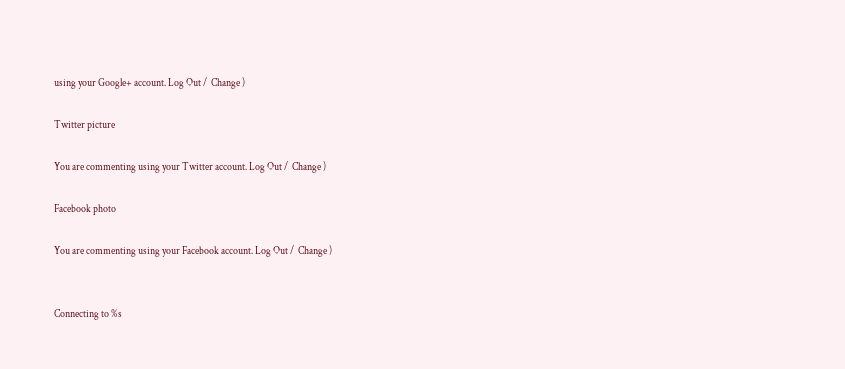using your Google+ account. Log Out /  Change )

Twitter picture

You are commenting using your Twitter account. Log Out /  Change )

Facebook photo

You are commenting using your Facebook account. Log Out /  Change )


Connecting to %s